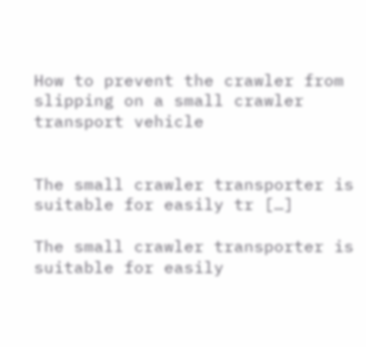How to prevent the crawler from slipping on a small crawler transport vehicle


The small crawler transporter is suitable for easily tr […]

The small crawler transporter is suitable for easily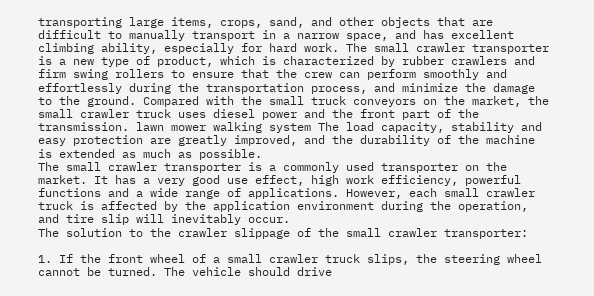transporting large items, crops, sand, and other objects that are difficult to manually transport in a narrow space, and has excellent climbing ability, especially for hard work. The small crawler transporter is a new type of product, which is characterized by rubber crawlers and firm swing rollers to ensure that the crew can perform smoothly and effortlessly during the transportation process, and minimize the damage to the ground. Compared with the small truck conveyors on the market, the small crawler truck uses diesel power and the front part of the transmission. lawn mower walking system The load capacity, stability and easy protection are greatly improved, and the durability of the machine is extended as much as possible.
The small crawler transporter is a commonly used transporter on the market. It has a very good use effect, high work efficiency, powerful functions and a wide range of applications. However, each small crawler truck is affected by the application environment during the operation, and tire slip will inevitably occur.
The solution to the crawler slippage of the small crawler transporter:

1. If the front wheel of a small crawler truck slips, the steering wheel cannot be turned. The vehicle should drive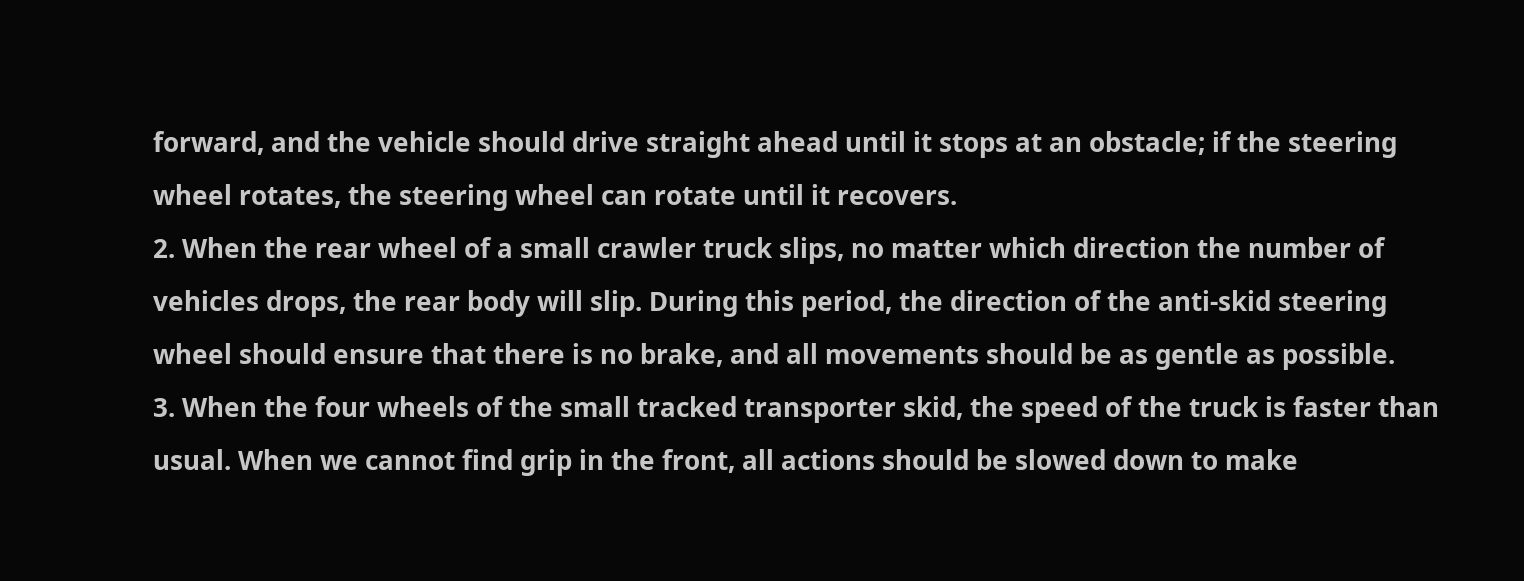forward, and the vehicle should drive straight ahead until it stops at an obstacle; if the steering wheel rotates, the steering wheel can rotate until it recovers.
2. When the rear wheel of a small crawler truck slips, no matter which direction the number of vehicles drops, the rear body will slip. During this period, the direction of the anti-skid steering wheel should ensure that there is no brake, and all movements should be as gentle as possible.
3. When the four wheels of the small tracked transporter skid, the speed of the truck is faster than usual. When we cannot find grip in the front, all actions should be slowed down to make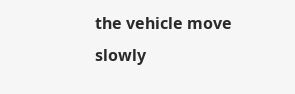the vehicle move slowly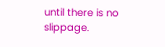until there is no slippage.